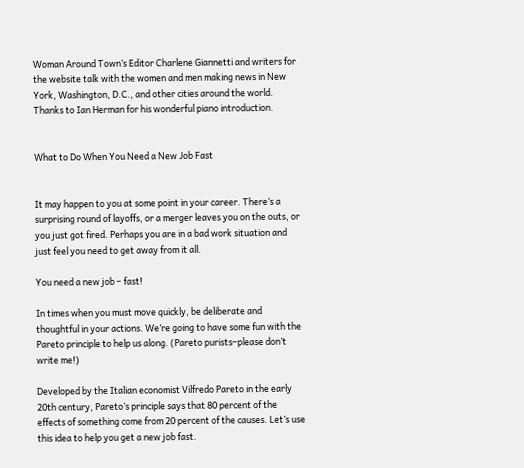Woman Around Town’s Editor Charlene Giannetti and writers for the website talk with the women and men making news in New York, Washington, D.C., and other cities around the world. Thanks to Ian Herman for his wonderful piano introduction.


What to Do When You Need a New Job Fast


It may happen to you at some point in your career. There’s a surprising round of layoffs, or a merger leaves you on the outs, or you just got fired. Perhaps you are in a bad work situation and just feel you need to get away from it all.

You need a new job – fast!

In times when you must move quickly, be deliberate and thoughtful in your actions. We’re going to have some fun with the Pareto principle to help us along. (Pareto purists–please don’t write me!)

Developed by the Italian economist Vilfredo Pareto in the early 20th century, Pareto’s principle says that 80 percent of the effects of something come from 20 percent of the causes. Let’s use this idea to help you get a new job fast.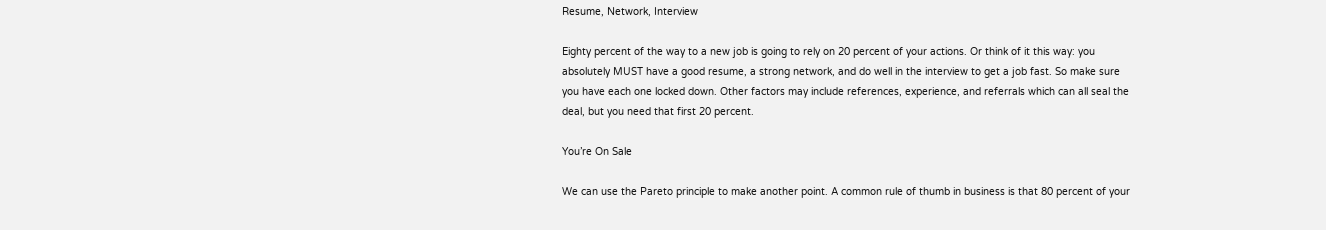Resume, Network, Interview

Eighty percent of the way to a new job is going to rely on 20 percent of your actions. Or think of it this way: you absolutely MUST have a good resume, a strong network, and do well in the interview to get a job fast. So make sure you have each one locked down. Other factors may include references, experience, and referrals which can all seal the deal, but you need that first 20 percent.

You’re On Sale

We can use the Pareto principle to make another point. A common rule of thumb in business is that 80 percent of your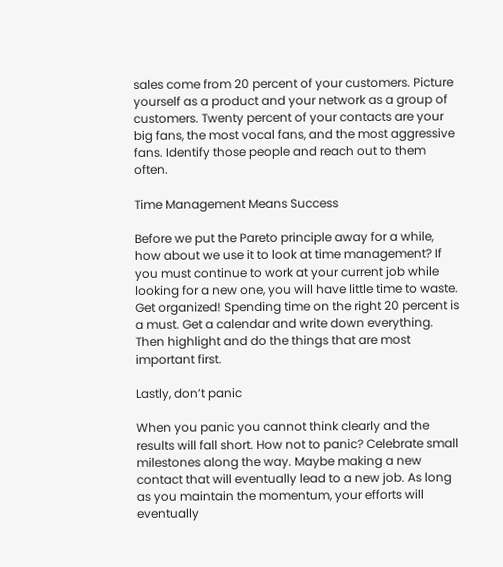sales come from 20 percent of your customers. Picture yourself as a product and your network as a group of customers. Twenty percent of your contacts are your big fans, the most vocal fans, and the most aggressive fans. Identify those people and reach out to them often.

Time Management Means Success

Before we put the Pareto principle away for a while, how about we use it to look at time management? If you must continue to work at your current job while looking for a new one, you will have little time to waste. Get organized! Spending time on the right 20 percent is a must. Get a calendar and write down everything. Then highlight and do the things that are most important first.

Lastly, don’t panic

When you panic you cannot think clearly and the results will fall short. How not to panic? Celebrate small milestones along the way. Maybe making a new contact that will eventually lead to a new job. As long as you maintain the momentum, your efforts will eventually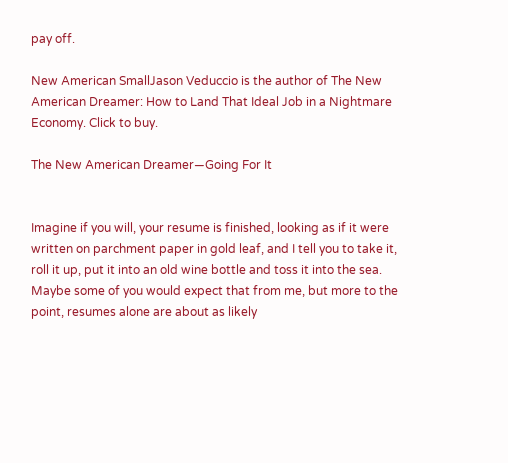pay off.

New American SmallJason Veduccio is the author of The New American Dreamer: How to Land That Ideal Job in a Nightmare Economy. Click to buy.

The New American Dreamer—Going For It


Imagine if you will, your resume is finished, looking as if it were written on parchment paper in gold leaf, and I tell you to take it, roll it up, put it into an old wine bottle and toss it into the sea. Maybe some of you would expect that from me, but more to the point, resumes alone are about as likely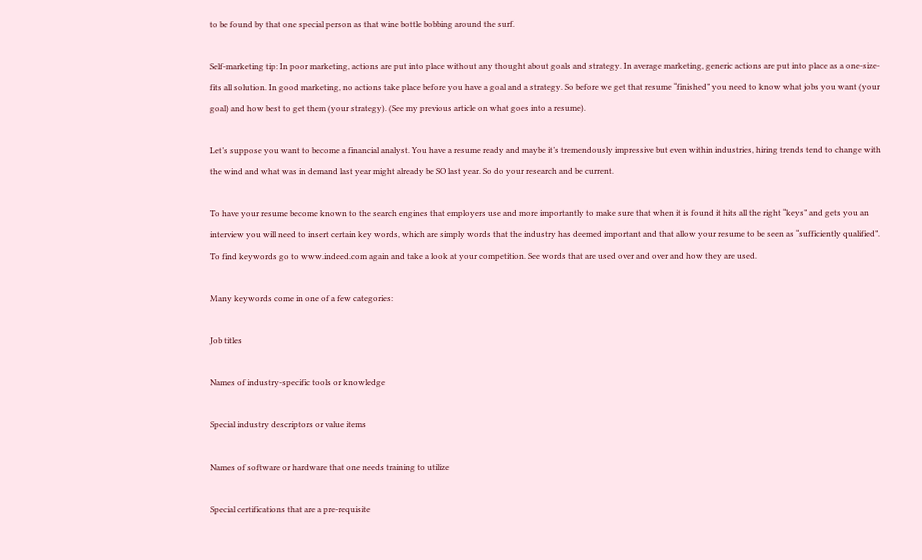to be found by that one special person as that wine bottle bobbing around the surf.

Self-marketing tip: In poor marketing, actions are put into place without any thought about goals and strategy. In average marketing, generic actions are put into place as a one-size-fits all solution. In good marketing, no actions take place before you have a goal and a strategy. So before we get that resume “finished” you need to know what jobs you want (your goal) and how best to get them (your strategy). (See my previous article on what goes into a resume).

Let’s suppose you want to become a financial analyst. You have a resume ready and maybe it’s tremendously impressive but even within industries, hiring trends tend to change with the wind and what was in demand last year might already be SO last year. So do your research and be current.

To have your resume become known to the search engines that employers use and more importantly to make sure that when it is found it hits all the right “keys” and gets you an interview you will need to insert certain key words, which are simply words that the industry has deemed important and that allow your resume to be seen as “sufficiently qualified”. To find keywords go to www.indeed.com again and take a look at your competition. See words that are used over and over and how they are used.

Many keywords come in one of a few categories:

Job titles

Names of industry-specific tools or knowledge

Special industry descriptors or value items

Names of software or hardware that one needs training to utilize

Special certifications that are a pre-requisite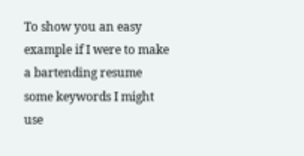To show you an easy example if I were to make a bartending resume some keywords I might use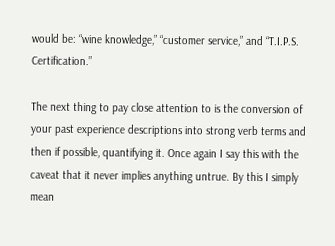would be: “wine knowledge,” “customer service,” and “T.I.P.S. Certification.”

The next thing to pay close attention to is the conversion of your past experience descriptions into strong verb terms and then if possible, quantifying it. Once again I say this with the caveat that it never implies anything untrue. By this I simply mean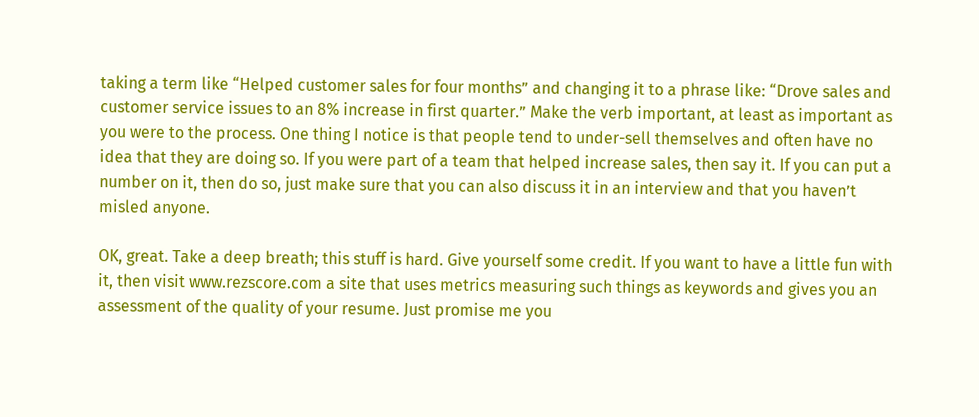taking a term like “Helped customer sales for four months” and changing it to a phrase like: “Drove sales and customer service issues to an 8% increase in first quarter.” Make the verb important, at least as important as you were to the process. One thing I notice is that people tend to under-sell themselves and often have no idea that they are doing so. If you were part of a team that helped increase sales, then say it. If you can put a number on it, then do so, just make sure that you can also discuss it in an interview and that you haven’t misled anyone.

OK, great. Take a deep breath; this stuff is hard. Give yourself some credit. If you want to have a little fun with it, then visit www.rezscore.com a site that uses metrics measuring such things as keywords and gives you an assessment of the quality of your resume. Just promise me you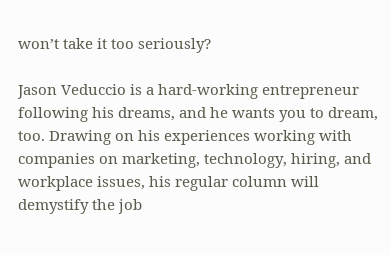won’t take it too seriously?

Jason Veduccio is a hard-working entrepreneur following his dreams, and he wants you to dream, too. Drawing on his experiences working with companies on marketing, technology, hiring, and workplace issues, his regular column will demystify the job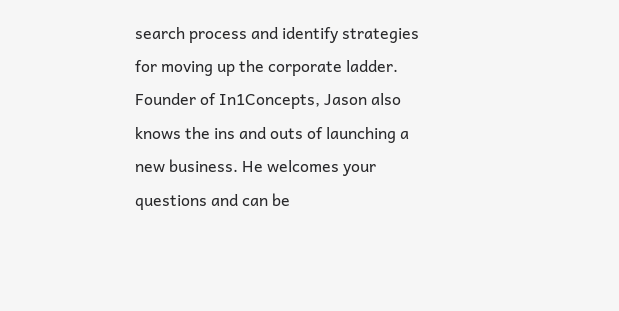search process and identify strategies for moving up the corporate ladder. Founder of In1Concepts, Jason also knows the ins and outs of launching a new business. He welcomes your questions and can be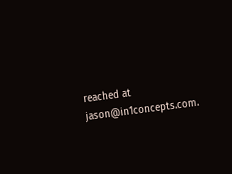reached at jason@in1concepts.com.